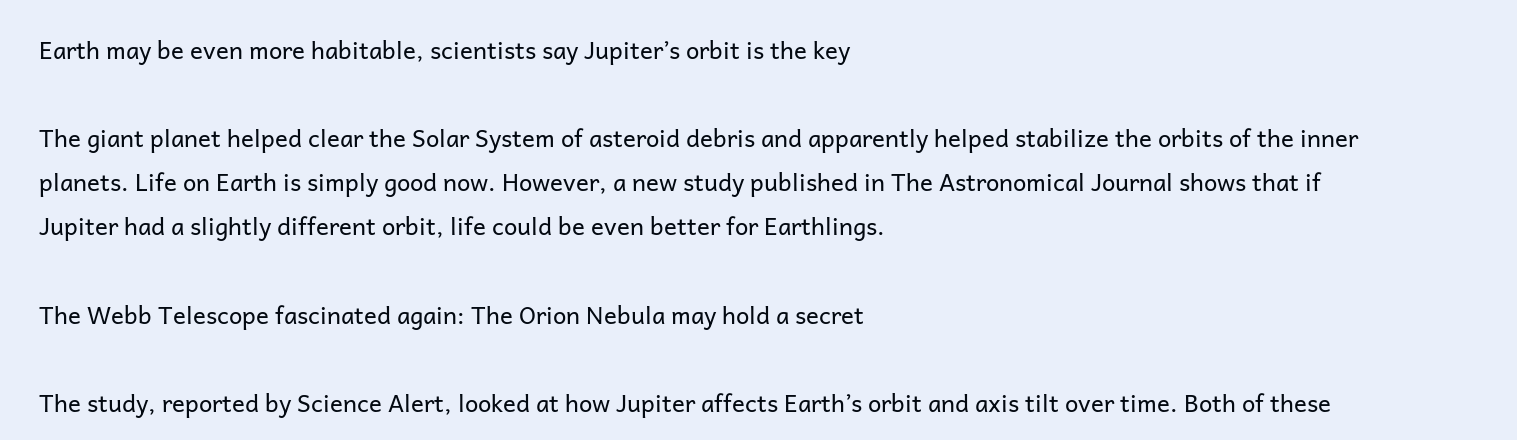Earth may be even more habitable, scientists say Jupiter’s orbit is the key

The giant planet helped clear the Solar System of asteroid debris and apparently helped stabilize the orbits of the inner planets. Life on Earth is simply good now. However, a new study published in The Astronomical Journal shows that if Jupiter had a slightly different orbit, life could be even better for Earthlings.

The Webb Telescope fascinated again: The Orion Nebula may hold a secret

The study, reported by Science Alert, looked at how Jupiter affects Earth’s orbit and axis tilt over time. Both of these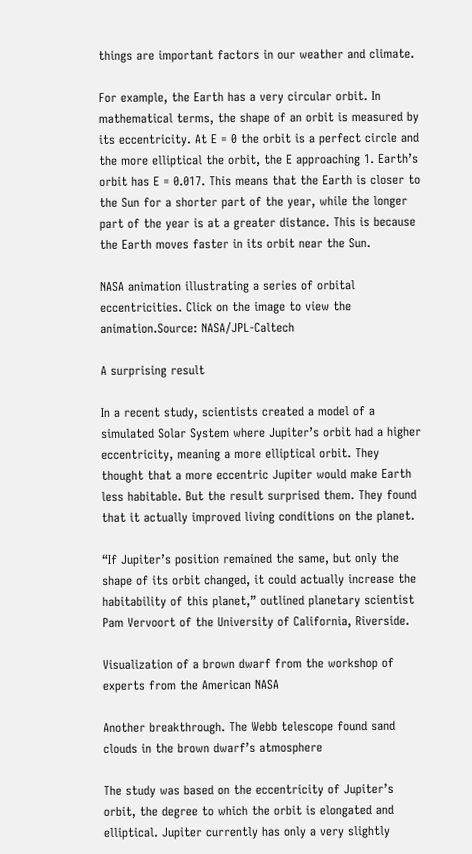things are important factors in our weather and climate.

For example, the Earth has a very circular orbit. In mathematical terms, the shape of an orbit is measured by its eccentricity. At E = 0 the orbit is a perfect circle and the more elliptical the orbit, the E approaching 1. Earth’s orbit has E = 0.017. This means that the Earth is closer to the Sun for a shorter part of the year, while the longer part of the year is at a greater distance. This is because the Earth moves faster in its orbit near the Sun.

NASA animation illustrating a series of orbital eccentricities. Click on the image to view the animation.Source: NASA/JPL-Caltech

A surprising result

In a recent study, scientists created a model of a simulated Solar System where Jupiter’s orbit had a higher eccentricity, meaning a more elliptical orbit. They thought that a more eccentric Jupiter would make Earth less habitable. But the result surprised them. They found that it actually improved living conditions on the planet.

“If Jupiter’s position remained the same, but only the shape of its orbit changed, it could actually increase the habitability of this planet,” outlined planetary scientist Pam Vervoort of the University of California, Riverside.

Visualization of a brown dwarf from the workshop of experts from the American NASA

Another breakthrough. The Webb telescope found sand clouds in the brown dwarf’s atmosphere

The study was based on the eccentricity of Jupiter’s orbit, the degree to which the orbit is elongated and elliptical. Jupiter currently has only a very slightly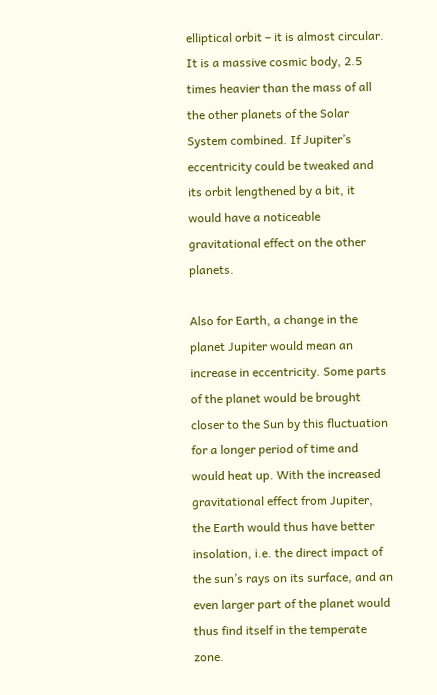elliptical orbit – it is almost circular. It is a massive cosmic body, 2.5 times heavier than the mass of all the other planets of the Solar System combined. If Jupiter’s eccentricity could be tweaked and its orbit lengthened by a bit, it would have a noticeable gravitational effect on the other planets.

Also for Earth, a change in the planet Jupiter would mean an increase in eccentricity. Some parts of the planet would be brought closer to the Sun by this fluctuation for a longer period of time and would heat up. With the increased gravitational effect from Jupiter, the Earth would thus have better insolation, i.e. the direct impact of the sun’s rays on its surface, and an even larger part of the planet would thus find itself in the temperate zone.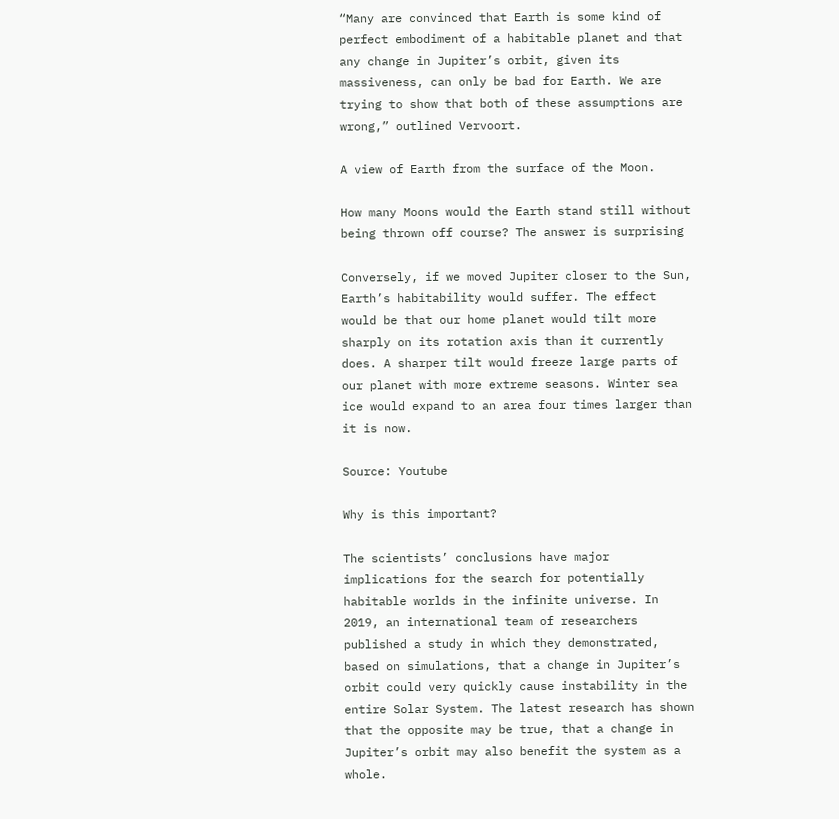“Many are convinced that Earth is some kind of perfect embodiment of a habitable planet and that any change in Jupiter’s orbit, given its massiveness, can only be bad for Earth. We are trying to show that both of these assumptions are wrong,” outlined Vervoort.

A view of Earth from the surface of the Moon.

How many Moons would the Earth stand still without being thrown off course? The answer is surprising

Conversely, if we moved Jupiter closer to the Sun, Earth’s habitability would suffer. The effect would be that our home planet would tilt more sharply on its rotation axis than it currently does. A sharper tilt would freeze large parts of our planet with more extreme seasons. Winter sea ice would expand to an area four times larger than it is now.

Source: Youtube

Why is this important?

The scientists’ conclusions have major implications for the search for potentially habitable worlds in the infinite universe. In 2019, an international team of researchers published a study in which they demonstrated, based on simulations, that a change in Jupiter’s orbit could very quickly cause instability in the entire Solar System. The latest research has shown that the opposite may be true, that a change in Jupiter’s orbit may also benefit the system as a whole.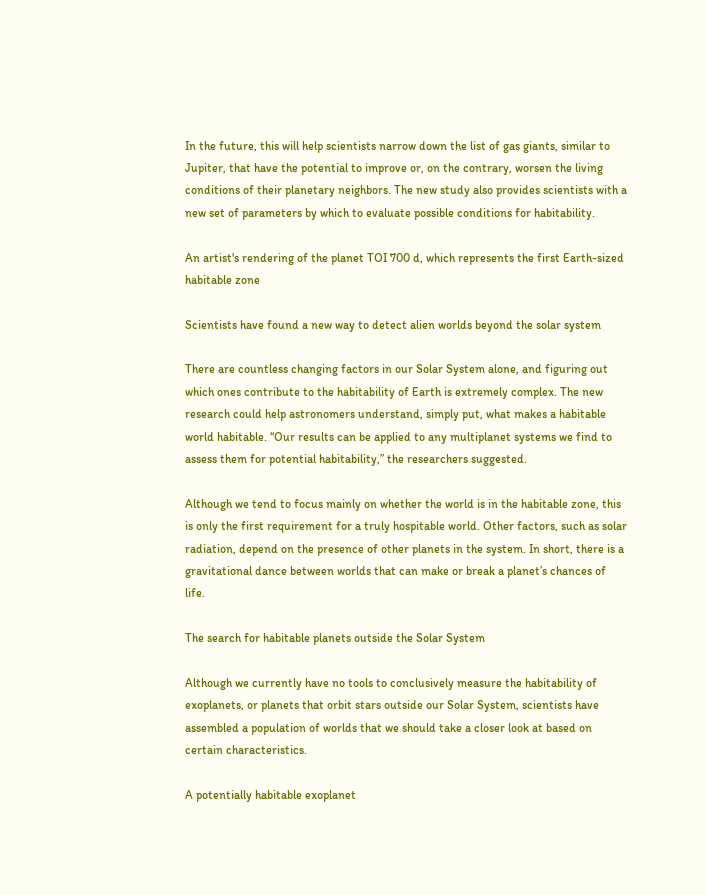In the future, this will help scientists narrow down the list of gas giants, similar to Jupiter, that have the potential to improve or, on the contrary, worsen the living conditions of their planetary neighbors. The new study also provides scientists with a new set of parameters by which to evaluate possible conditions for habitability.

An artist's rendering of the planet TOI 700 d, which represents the first Earth-sized habitable zone

Scientists have found a new way to detect alien worlds beyond the solar system

There are countless changing factors in our Solar System alone, and figuring out which ones contribute to the habitability of Earth is extremely complex. The new research could help astronomers understand, simply put, what makes a habitable world habitable. “Our results can be applied to any multiplanet systems we find to assess them for potential habitability,” the researchers suggested.

Although we tend to focus mainly on whether the world is in the habitable zone, this is only the first requirement for a truly hospitable world. Other factors, such as solar radiation, depend on the presence of other planets in the system. In short, there is a gravitational dance between worlds that can make or break a planet’s chances of life.

The search for habitable planets outside the Solar System

Although we currently have no tools to conclusively measure the habitability of exoplanets, or planets that orbit stars outside our Solar System, scientists have assembled a population of worlds that we should take a closer look at based on certain characteristics.

A potentially habitable exoplanet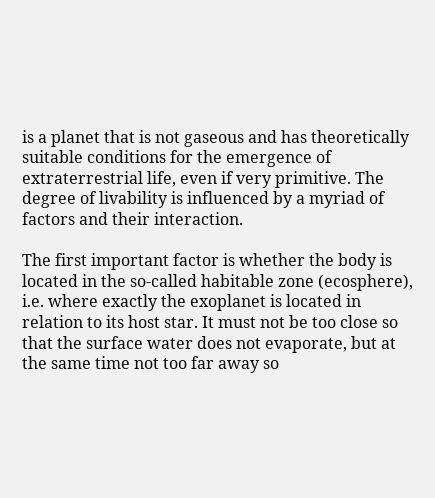is a planet that is not gaseous and has theoretically suitable conditions for the emergence of extraterrestrial life, even if very primitive. The degree of livability is influenced by a myriad of factors and their interaction.

The first important factor is whether the body is located in the so-called habitable zone (ecosphere), i.e. where exactly the exoplanet is located in relation to its host star. It must not be too close so that the surface water does not evaporate, but at the same time not too far away so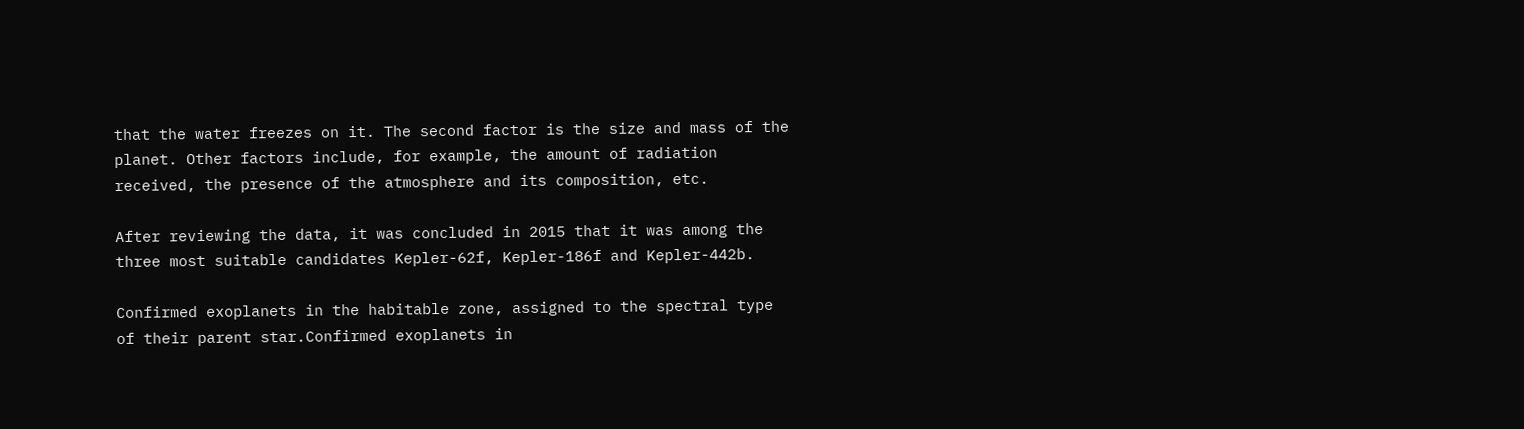that the water freezes on it. The second factor is the size and mass of the planet. Other factors include, for example, the amount of radiation received, the presence of the atmosphere and its composition, etc.

After reviewing the data, it was concluded in 2015 that it was among the three most suitable candidates Kepler-62f, Kepler-186f and Kepler-442b.

Confirmed exoplanets in the habitable zone, assigned to the spectral type of their parent star.Confirmed exoplanets in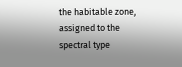the habitable zone, assigned to the spectral type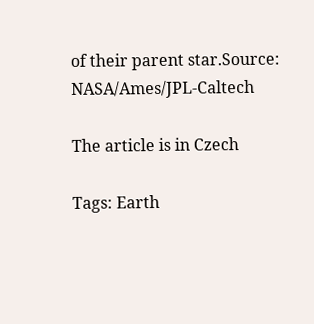of their parent star.Source: NASA/Ames/JPL-Caltech

The article is in Czech

Tags: Earth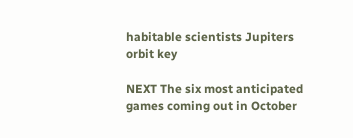habitable scientists Jupiters orbit key

NEXT The six most anticipated games coming out in October